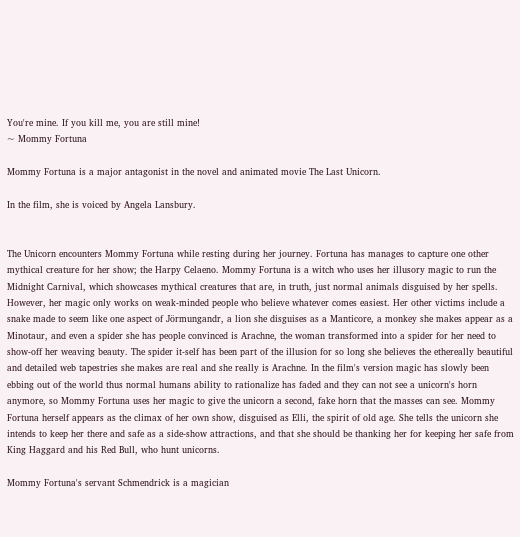You're mine. If you kill me, you are still mine!
~ Mommy Fortuna

Mommy Fortuna is a major antagonist in the novel and animated movie The Last Unicorn.

In the film, she is voiced by Angela Lansbury.


The Unicorn encounters Mommy Fortuna while resting during her journey. Fortuna has manages to capture one other mythical creature for her show; the Harpy Celaeno. Mommy Fortuna is a witch who uses her illusory magic to run the Midnight Carnival, which showcases mythical creatures that are, in truth, just normal animals disguised by her spells. However, her magic only works on weak-minded people who believe whatever comes easiest. Her other victims include a snake made to seem like one aspect of Jörmungandr, a lion she disguises as a Manticore, a monkey she makes appear as a Minotaur, and even a spider she has people convinced is Arachne, the woman transformed into a spider for her need to show-off her weaving beauty. The spider it-self has been part of the illusion for so long she believes the ethereally beautiful and detailed web tapestries she makes are real and she really is Arachne. In the film's version magic has slowly been ebbing out of the world thus normal humans ability to rationalize has faded and they can not see a unicorn's horn anymore, so Mommy Fortuna uses her magic to give the unicorn a second, fake horn that the masses can see. Mommy Fortuna herself appears as the climax of her own show, disguised as Elli, the spirit of old age. She tells the unicorn she intends to keep her there and safe as a side-show attractions, and that she should be thanking her for keeping her safe from King Haggard and his Red Bull, who hunt unicorns.

Mommy Fortuna's servant Schmendrick is a magician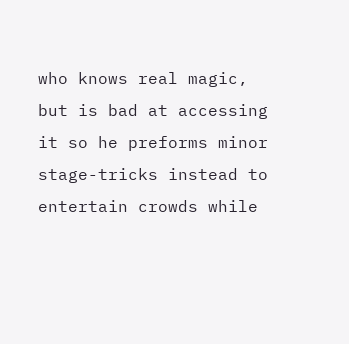who knows real magic, but is bad at accessing it so he preforms minor stage-tricks instead to entertain crowds while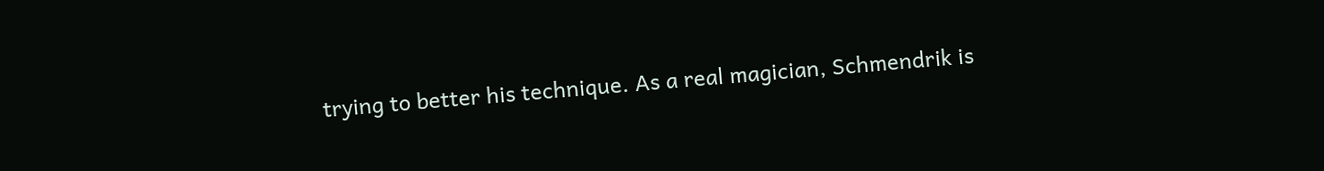trying to better his technique. As a real magician, Schmendrik is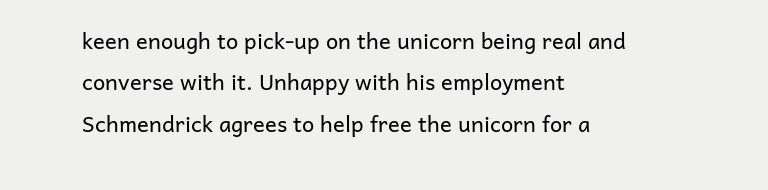keen enough to pick-up on the unicorn being real and converse with it. Unhappy with his employment Schmendrick agrees to help free the unicorn for a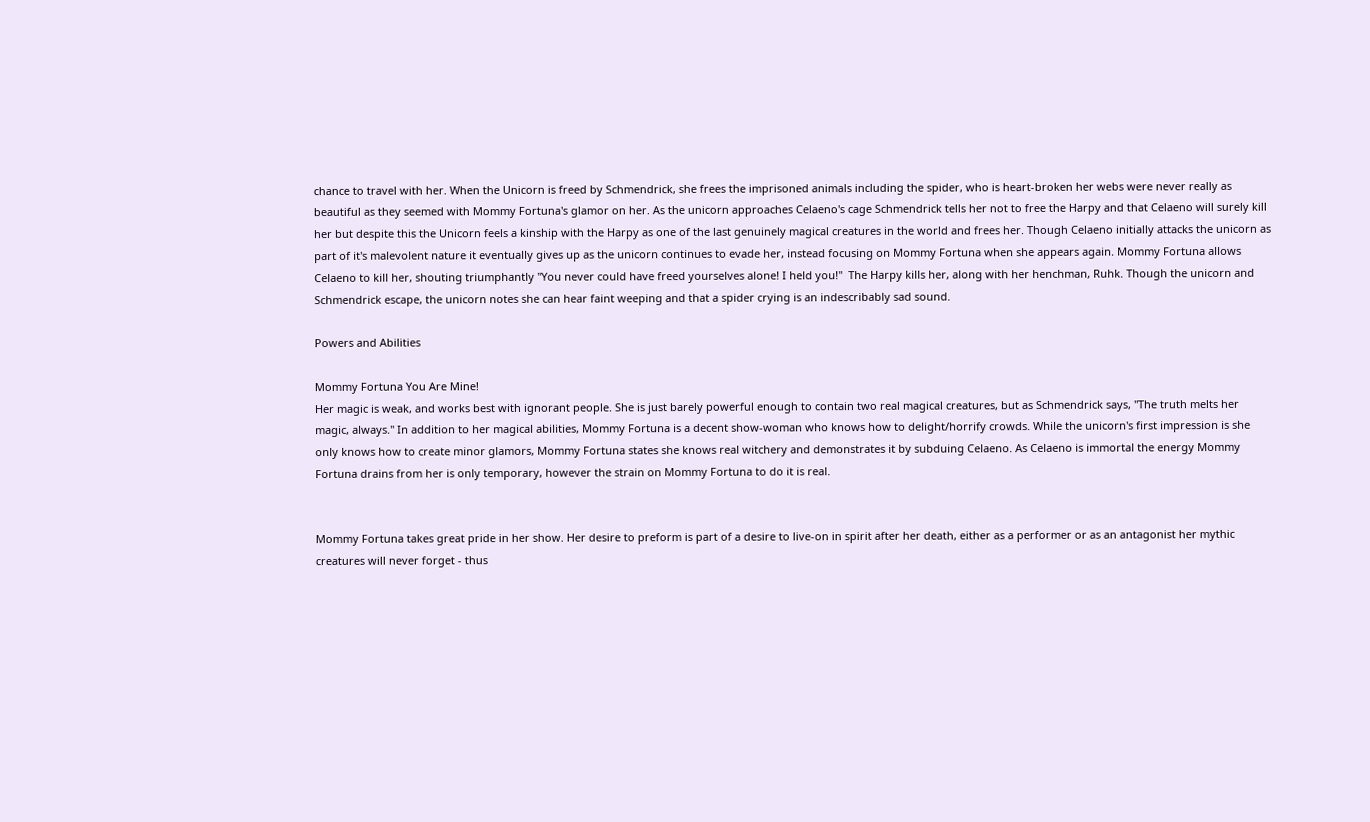chance to travel with her. When the Unicorn is freed by Schmendrick, she frees the imprisoned animals including the spider, who is heart-broken her webs were never really as beautiful as they seemed with Mommy Fortuna's glamor on her. As the unicorn approaches Celaeno's cage Schmendrick tells her not to free the Harpy and that Celaeno will surely kill her but despite this the Unicorn feels a kinship with the Harpy as one of the last genuinely magical creatures in the world and frees her. Though Celaeno initially attacks the unicorn as part of it's malevolent nature it eventually gives up as the unicorn continues to evade her, instead focusing on Mommy Fortuna when she appears again. Mommy Fortuna allows Celaeno to kill her, shouting triumphantly "You never could have freed yourselves alone! I held you!"  The Harpy kills her, along with her henchman, Ruhk. Though the unicorn and Schmendrick escape, the unicorn notes she can hear faint weeping and that a spider crying is an indescribably sad sound.

Powers and Abilities

Mommy Fortuna You Are Mine!
Her magic is weak, and works best with ignorant people. She is just barely powerful enough to contain two real magical creatures, but as Schmendrick says, "The truth melts her magic, always." In addition to her magical abilities, Mommy Fortuna is a decent show-woman who knows how to delight/horrify crowds. While the unicorn's first impression is she only knows how to create minor glamors, Mommy Fortuna states she knows real witchery and demonstrates it by subduing Celaeno. As Celaeno is immortal the energy Mommy Fortuna drains from her is only temporary, however the strain on Mommy Fortuna to do it is real.


Mommy Fortuna takes great pride in her show. Her desire to preform is part of a desire to live-on in spirit after her death, either as a performer or as an antagonist her mythic creatures will never forget - thus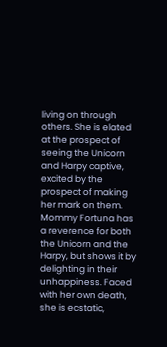living on through others. She is elated at the prospect of seeing the Unicorn and Harpy captive, excited by the prospect of making her mark on them. Mommy Fortuna has a reverence for both the Unicorn and the Harpy, but shows it by delighting in their unhappiness. Faced with her own death, she is ecstatic,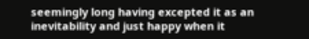seemingly long having excepted it as an inevitability and just happy when it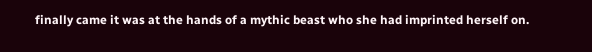finally came it was at the hands of a mythic beast who she had imprinted herself on.